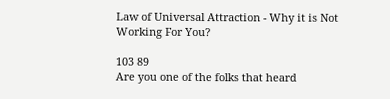Law of Universal Attraction - Why it is Not Working For You?

103 89
Are you one of the folks that heard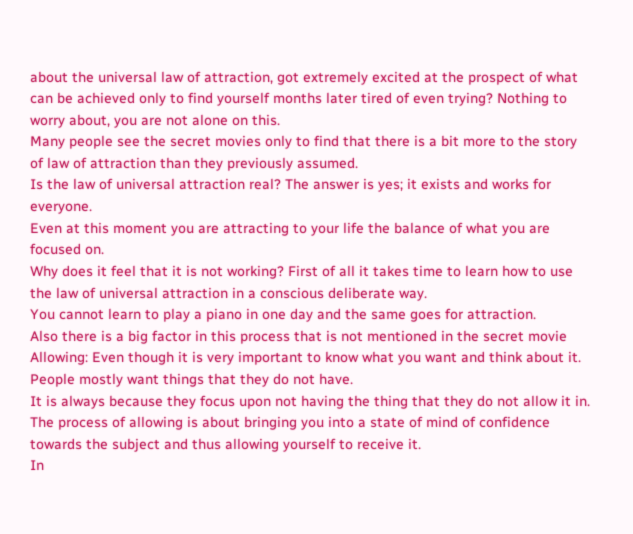about the universal law of attraction, got extremely excited at the prospect of what can be achieved only to find yourself months later tired of even trying? Nothing to worry about, you are not alone on this.
Many people see the secret movies only to find that there is a bit more to the story of law of attraction than they previously assumed.
Is the law of universal attraction real? The answer is yes; it exists and works for everyone.
Even at this moment you are attracting to your life the balance of what you are focused on.
Why does it feel that it is not working? First of all it takes time to learn how to use the law of universal attraction in a conscious deliberate way.
You cannot learn to play a piano in one day and the same goes for attraction.
Also there is a big factor in this process that is not mentioned in the secret movie Allowing: Even though it is very important to know what you want and think about it.
People mostly want things that they do not have.
It is always because they focus upon not having the thing that they do not allow it in.
The process of allowing is about bringing you into a state of mind of confidence towards the subject and thus allowing yourself to receive it.
In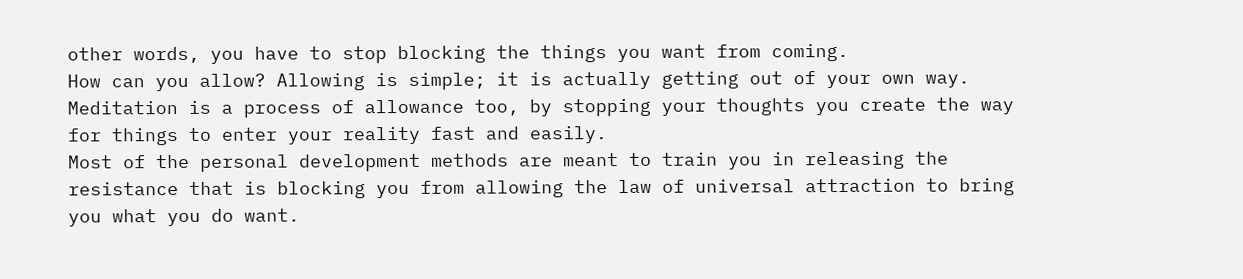other words, you have to stop blocking the things you want from coming.
How can you allow? Allowing is simple; it is actually getting out of your own way.
Meditation is a process of allowance too, by stopping your thoughts you create the way for things to enter your reality fast and easily.
Most of the personal development methods are meant to train you in releasing the resistance that is blocking you from allowing the law of universal attraction to bring you what you do want.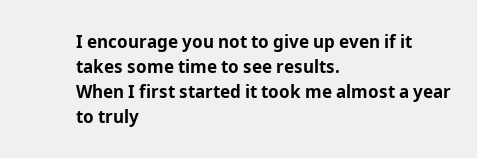I encourage you not to give up even if it takes some time to see results.
When I first started it took me almost a year to truly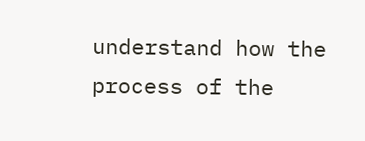understand how the process of the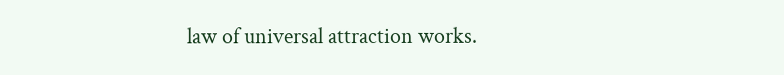law of universal attraction works.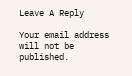Leave A Reply

Your email address will not be published.